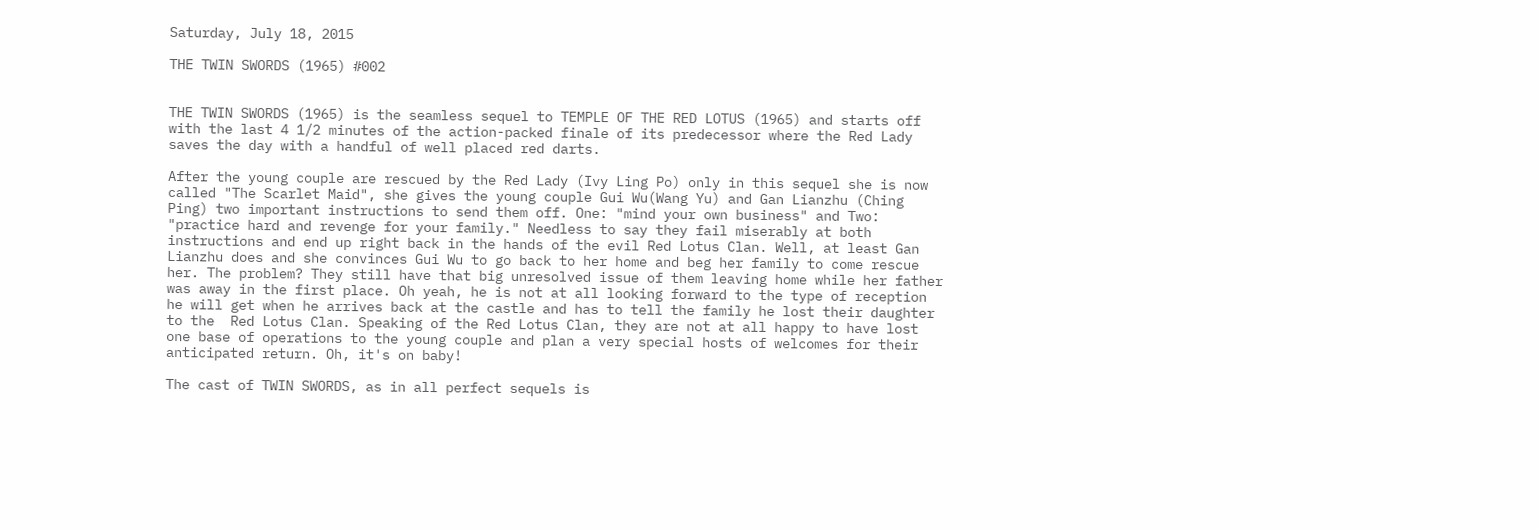Saturday, July 18, 2015

THE TWIN SWORDS (1965) #002


THE TWIN SWORDS (1965) is the seamless sequel to TEMPLE OF THE RED LOTUS (1965) and starts off with the last 4 1/2 minutes of the action-packed finale of its predecessor where the Red Lady saves the day with a handful of well placed red darts.

After the young couple are rescued by the Red Lady (Ivy Ling Po) only in this sequel she is now called "The Scarlet Maid", she gives the young couple Gui Wu(Wang Yu) and Gan Lianzhu (Ching Ping) two important instructions to send them off. One: "mind your own business" and Two: "practice hard and revenge for your family." Needless to say they fail miserably at both instructions and end up right back in the hands of the evil Red Lotus Clan. Well, at least Gan Lianzhu does and she convinces Gui Wu to go back to her home and beg her family to come rescue her. The problem? They still have that big unresolved issue of them leaving home while her father was away in the first place. Oh yeah, he is not at all looking forward to the type of reception he will get when he arrives back at the castle and has to tell the family he lost their daughter to the  Red Lotus Clan. Speaking of the Red Lotus Clan, they are not at all happy to have lost one base of operations to the young couple and plan a very special hosts of welcomes for their anticipated return. Oh, it's on baby!

The cast of TWIN SWORDS, as in all perfect sequels is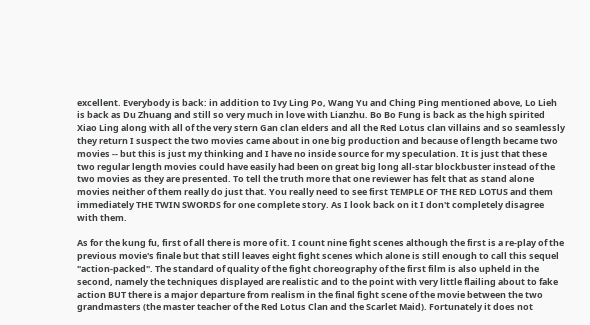excellent. Everybody is back: in addition to Ivy Ling Po, Wang Yu and Ching Ping mentioned above, Lo Lieh is back as Du Zhuang and still so very much in love with Lianzhu. Bo Bo Fung is back as the high spirited Xiao Ling along with all of the very stern Gan clan elders and all the Red Lotus clan villains and so seamlessly they return I suspect the two movies came about in one big production and because of length became two movies -- but this is just my thinking and I have no inside source for my speculation. It is just that these two regular length movies could have easily had been on great big long all-star blockbuster instead of the two movies as they are presented. To tell the truth more that one reviewer has felt that as stand alone movies neither of them really do just that. You really need to see first TEMPLE OF THE RED LOTUS and them immediately THE TWIN SWORDS for one complete story. As I look back on it I don't completely disagree with them.

As for the kung fu, first of all there is more of it. I count nine fight scenes although the first is a re-play of the previous movie's finale but that still leaves eight fight scenes which alone is still enough to call this sequel "action-packed". The standard of quality of the fight choreography of the first film is also upheld in the second, namely the techniques displayed are realistic and to the point with very little flailing about to fake action BUT there is a major departure from realism in the final fight scene of the movie between the two grandmasters (the master teacher of the Red Lotus Clan and the Scarlet Maid). Fortunately it does not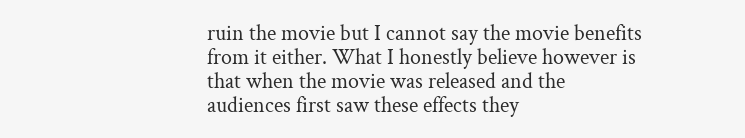ruin the movie but I cannot say the movie benefits from it either. What I honestly believe however is that when the movie was released and the audiences first saw these effects they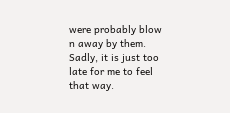were probably blow n away by them. Sadly, it is just too late for me to feel that way.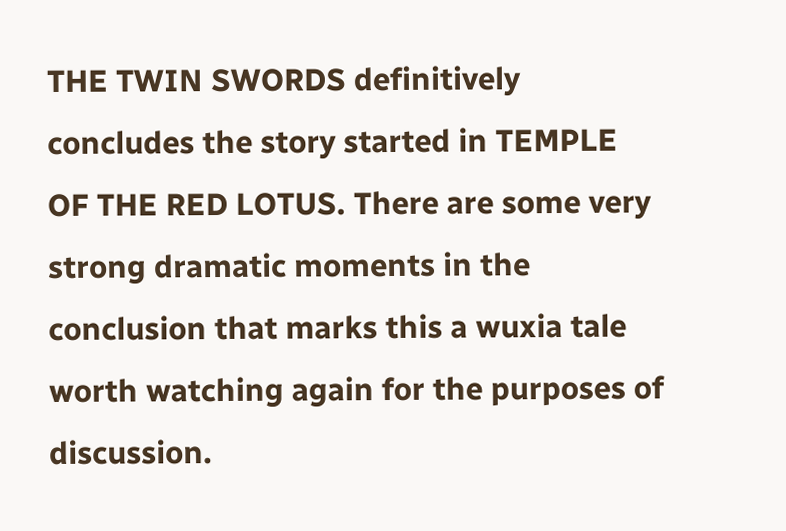THE TWIN SWORDS definitively concludes the story started in TEMPLE OF THE RED LOTUS. There are some very strong dramatic moments in the conclusion that marks this a wuxia tale worth watching again for the purposes of discussion.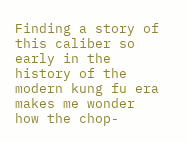Finding a story of this caliber so early in the history of the modern kung fu era makes me wonder how the chop-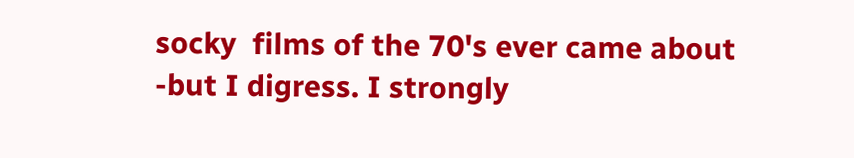socky  films of the 70's ever came about -but I digress. I strongly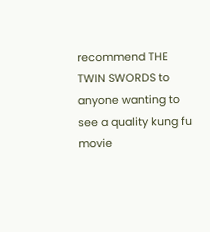recommend THE TWIN SWORDS to anyone wanting to see a quality kung fu movie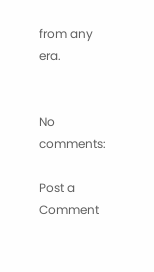from any era.


No comments:

Post a Comment